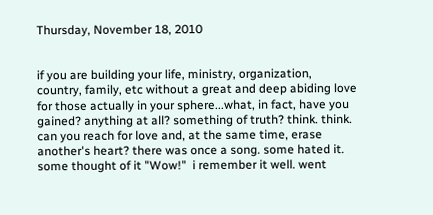Thursday, November 18, 2010


if you are building your life, ministry, organization, country, family, etc without a great and deep abiding love for those actually in your sphere...what, in fact, have you gained? anything at all? something of truth? think. think. can you reach for love and, at the same time, erase another's heart? there was once a song. some hated it. some thought of it "Wow!"  i remember it well. went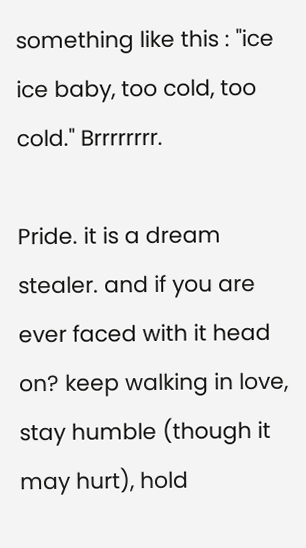something like this : "ice ice baby, too cold, too cold." Brrrrrrrr.

Pride. it is a dream stealer. and if you are ever faced with it head on? keep walking in love, stay humble (though it may hurt), hold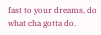fast to your dreams, do what cha gotta do.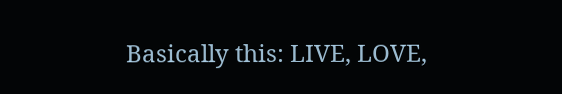Basically this: LIVE, LOVE,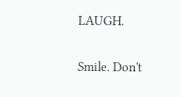LAUGH.

Smile. Don't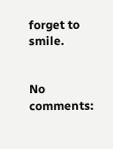forget to smile.


No comments: